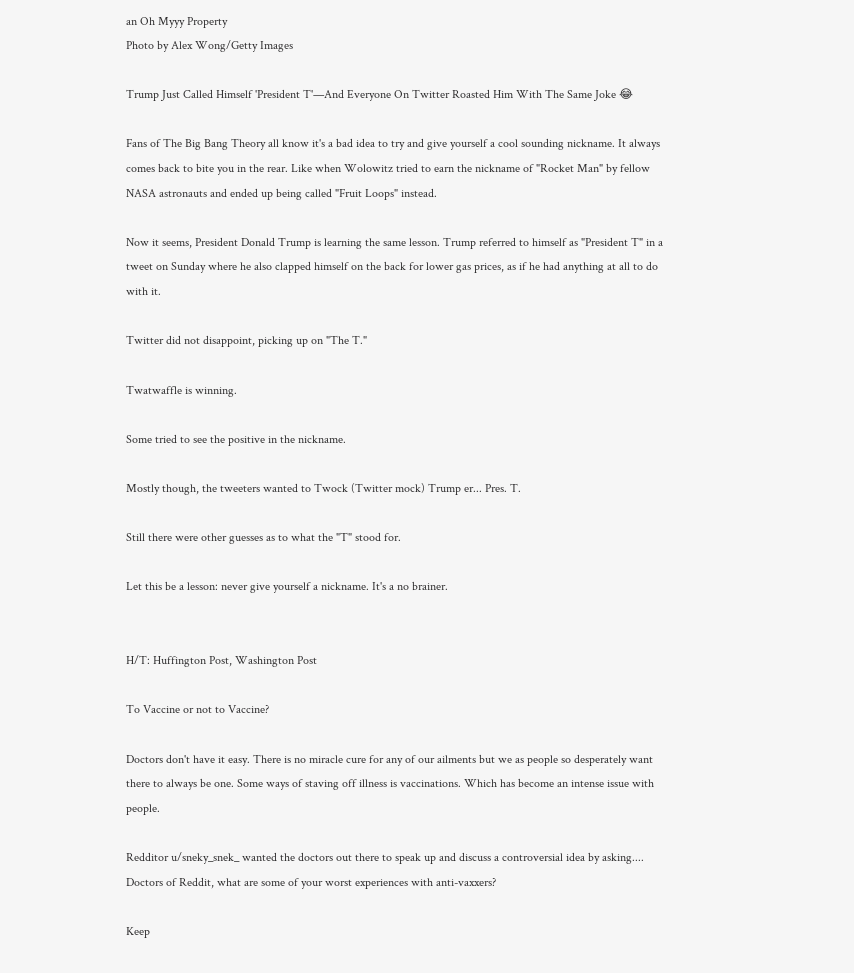an Oh Myyy Property
Photo by Alex Wong/Getty Images

Trump Just Called Himself 'President T'—And Everyone On Twitter Roasted Him With The Same Joke 😂

Fans of The Big Bang Theory all know it's a bad idea to try and give yourself a cool sounding nickname. It always comes back to bite you in the rear. Like when Wolowitz tried to earn the nickname of "Rocket Man" by fellow NASA astronauts and ended up being called "Fruit Loops" instead.

Now it seems, President Donald Trump is learning the same lesson. Trump referred to himself as "President T" in a tweet on Sunday where he also clapped himself on the back for lower gas prices, as if he had anything at all to do with it.

Twitter did not disappoint, picking up on "The T."

Twatwaffle is winning.

Some tried to see the positive in the nickname.

Mostly though, the tweeters wanted to Twock (Twitter mock) Trump er... Pres. T.

Still there were other guesses as to what the "T" stood for.

Let this be a lesson: never give yourself a nickname. It's a no brainer.


H/T: Huffington Post, Washington Post

To Vaccine or not to Vaccine?

Doctors don't have it easy. There is no miracle cure for any of our ailments but we as people so desperately want there to always be one. Some ways of staving off illness is vaccinations. Which has become an intense issue with people.

Redditor u/sneky_snek_ wanted the doctors out there to speak up and discuss a controversial idea by asking.... Doctors of Reddit, what are some of your worst experiences with anti-vaxxers?

Keep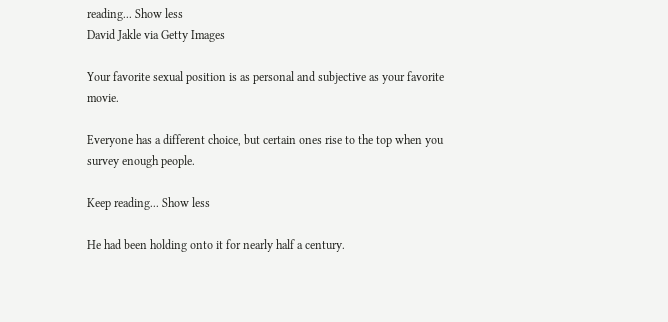reading... Show less
David Jakle via Getty Images

Your favorite sexual position is as personal and subjective as your favorite movie.

Everyone has a different choice, but certain ones rise to the top when you survey enough people.

Keep reading... Show less

He had been holding onto it for nearly half a century.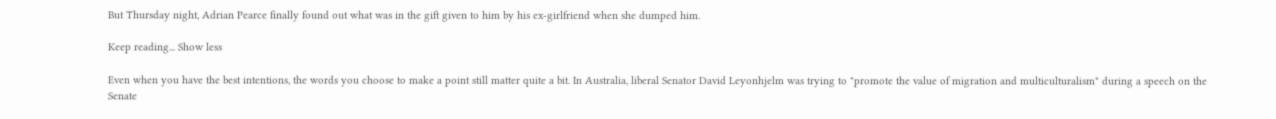But Thursday night, Adrian Pearce finally found out what was in the gift given to him by his ex-girlfriend when she dumped him.

Keep reading... Show less

Even when you have the best intentions, the words you choose to make a point still matter quite a bit. In Australia, liberal Senator David Leyonhjelm was trying to "promote the value of migration and multiculturalism" during a speech on the Senate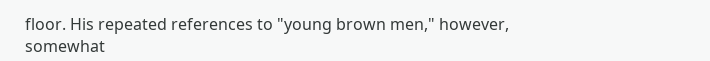floor. His repeated references to "young brown men," however, somewhat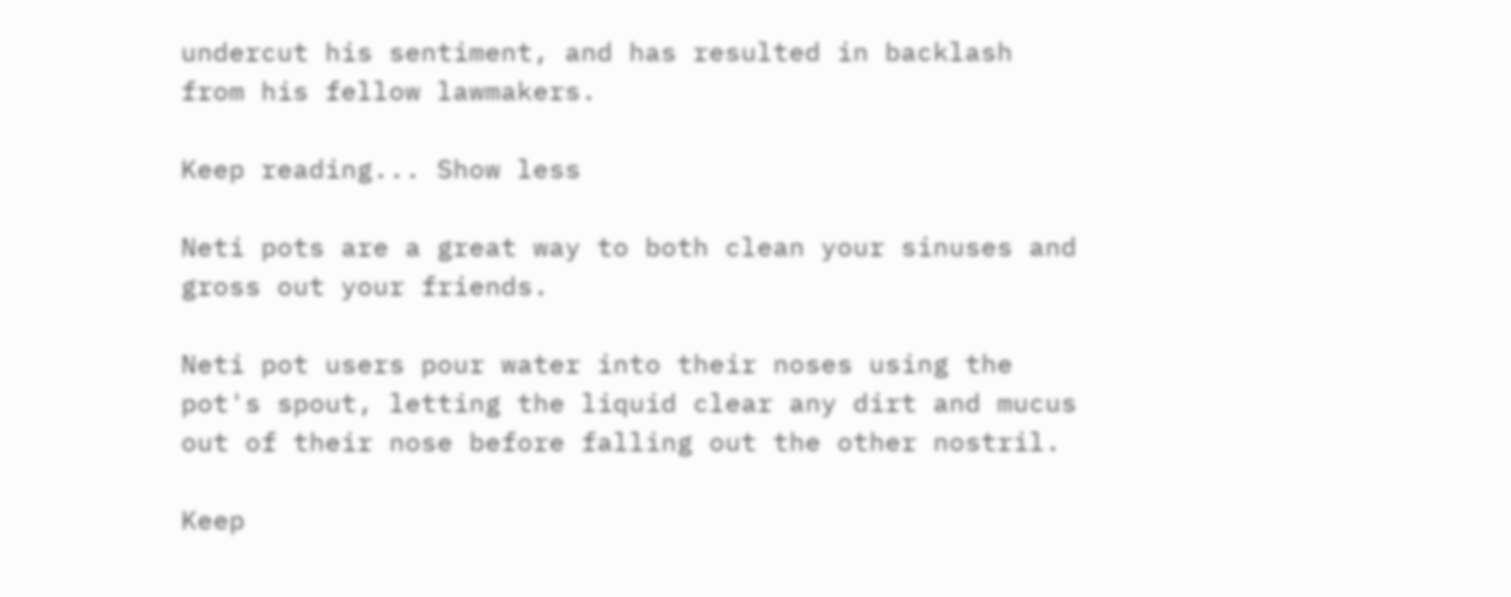undercut his sentiment, and has resulted in backlash from his fellow lawmakers.

Keep reading... Show less

Neti pots are a great way to both clean your sinuses and gross out your friends.

Neti pot users pour water into their noses using the pot's spout, letting the liquid clear any dirt and mucus out of their nose before falling out the other nostril.

Keep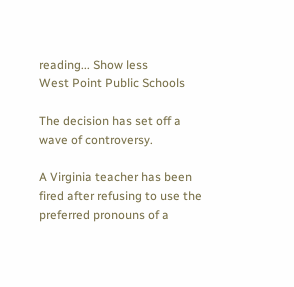reading... Show less
West Point Public Schools

The decision has set off a wave of controversy.

A Virginia teacher has been fired after refusing to use the preferred pronouns of a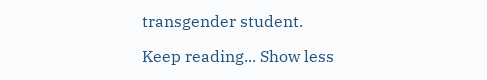transgender student.

Keep reading... Show less